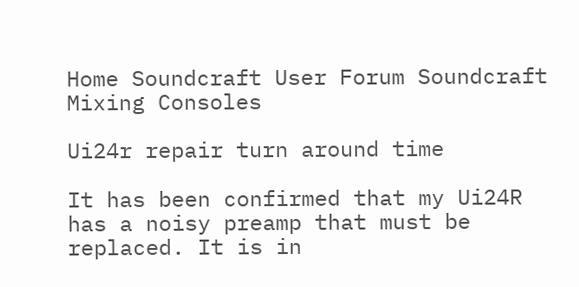Home Soundcraft User Forum Soundcraft Mixing Consoles

Ui24r repair turn around time

It has been confirmed that my Ui24R has a noisy preamp that must be replaced. It is in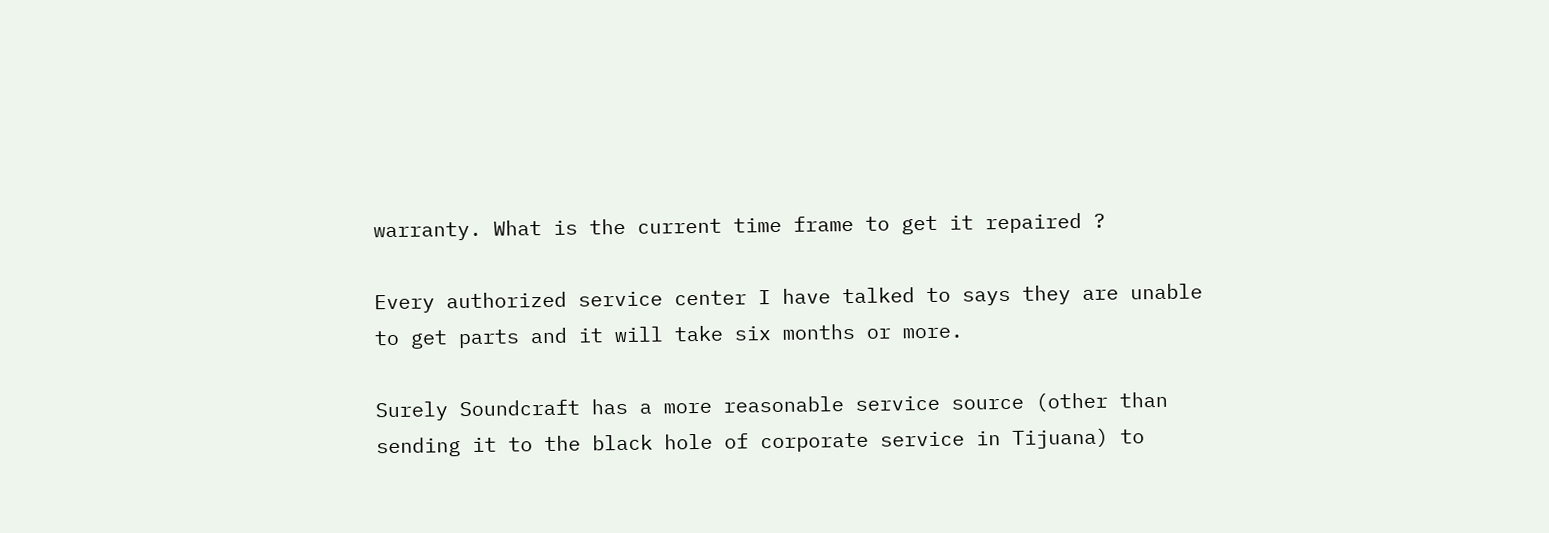warranty. What is the current time frame to get it repaired ?

Every authorized service center I have talked to says they are unable to get parts and it will take six months or more.

Surely Soundcraft has a more reasonable service source (other than sending it to the black hole of corporate service in Tijuana) to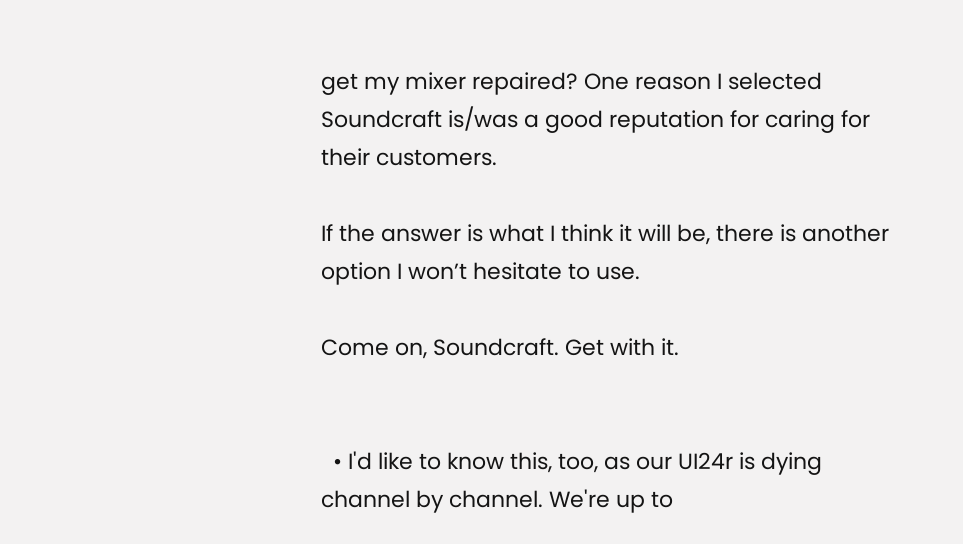get my mixer repaired? One reason I selected Soundcraft is/was a good reputation for caring for their customers.

If the answer is what I think it will be, there is another option I won’t hesitate to use.

Come on, Soundcraft. Get with it.


  • I'd like to know this, too, as our UI24r is dying channel by channel. We're up to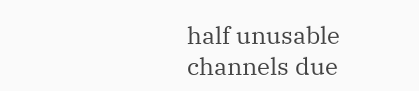half unusable channels due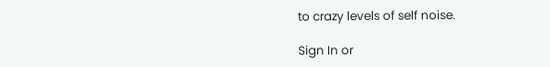to crazy levels of self noise.

Sign In or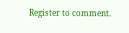Register to comment.